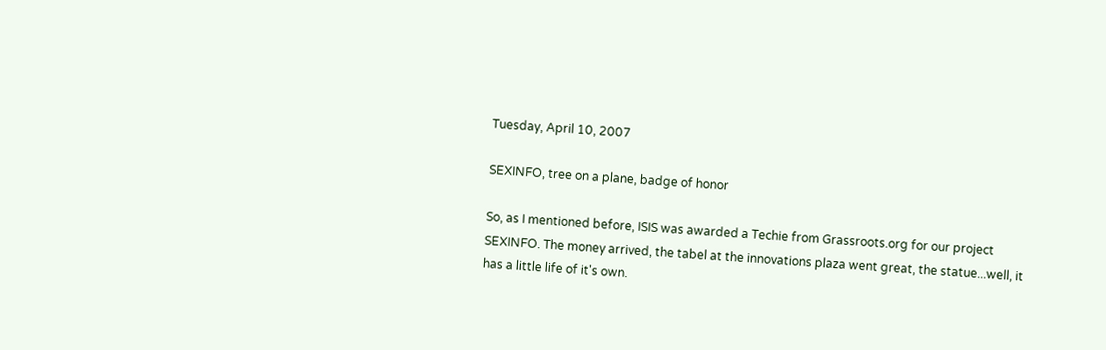Tuesday, April 10, 2007

SEXINFO, tree on a plane, badge of honor

So, as I mentioned before, ISIS was awarded a Techie from Grassroots.org for our project SEXINFO. The money arrived, the tabel at the innovations plaza went great, the statue...well, it has a little life of it's own.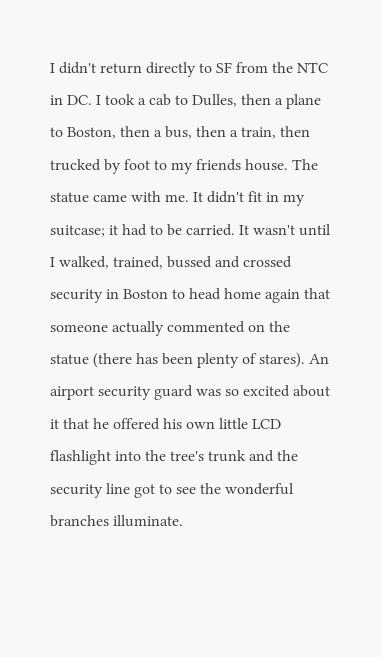I didn't return directly to SF from the NTC in DC. I took a cab to Dulles, then a plane to Boston, then a bus, then a train, then trucked by foot to my friends house. The statue came with me. It didn't fit in my suitcase; it had to be carried. It wasn't until I walked, trained, bussed and crossed security in Boston to head home again that someone actually commented on the statue (there has been plenty of stares). An airport security guard was so excited about it that he offered his own little LCD flashlight into the tree's trunk and the security line got to see the wonderful branches illuminate.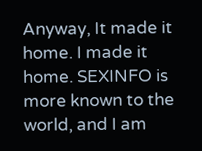Anyway, It made it home. I made it home. SEXINFO is more known to the world, and I am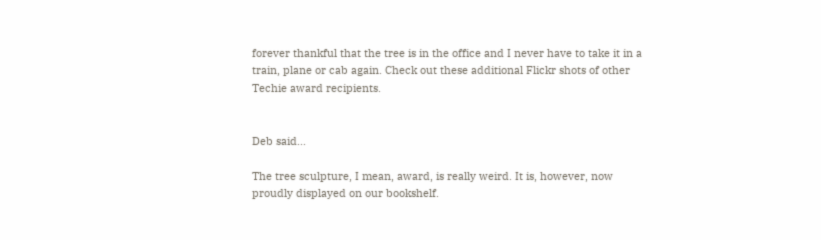forever thankful that the tree is in the office and I never have to take it in a train, plane or cab again. Check out these additional Flickr shots of other Techie award recipients.


Deb said...

The tree sculpture, I mean, award, is really weird. It is, however, now proudly displayed on our bookshelf.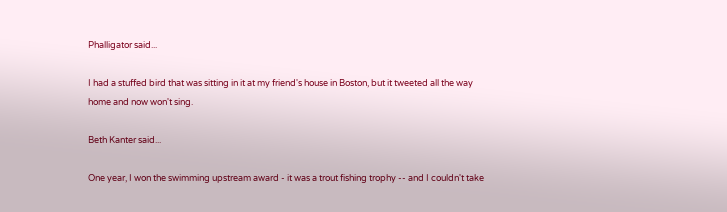Phalligator said...

I had a stuffed bird that was sitting in it at my friend's house in Boston, but it tweeted all the way home and now won't sing.

Beth Kanter said...

One year, I won the swimming upstream award - it was a trout fishing trophy -- and I couldn't take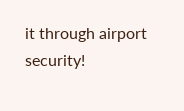it through airport security!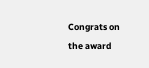Congrats on the award